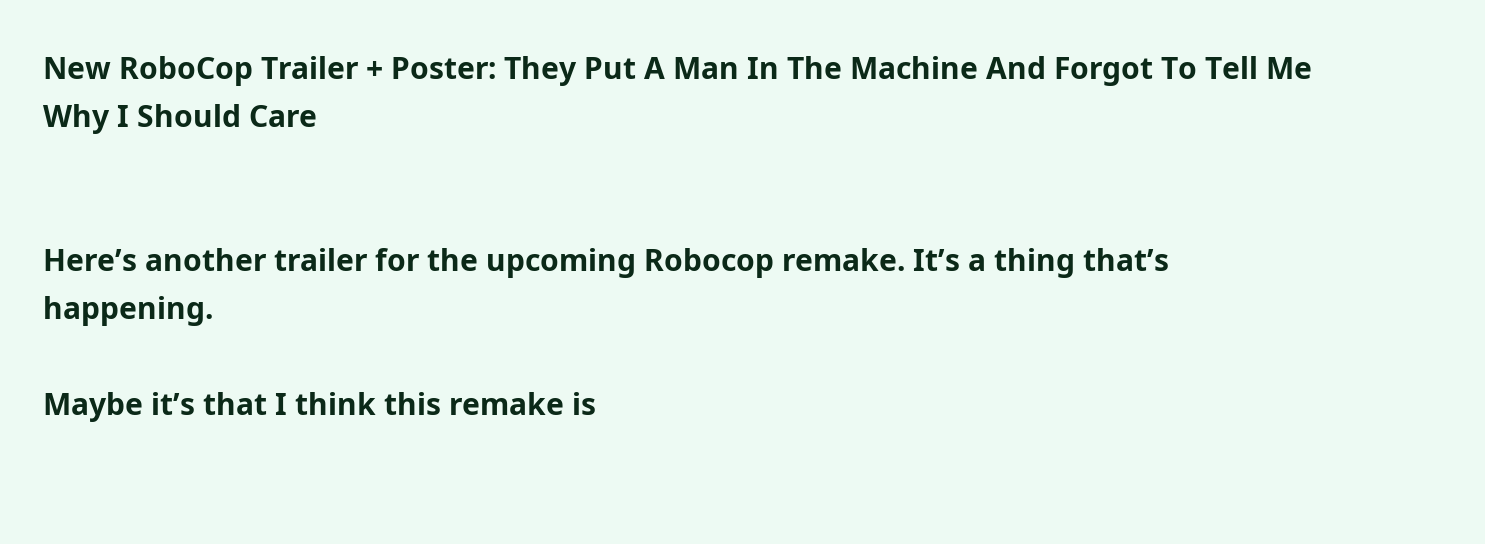New RoboCop Trailer + Poster: They Put A Man In The Machine And Forgot To Tell Me Why I Should Care


Here’s another trailer for the upcoming Robocop remake. It’s a thing that’s happening.

Maybe it’s that I think this remake is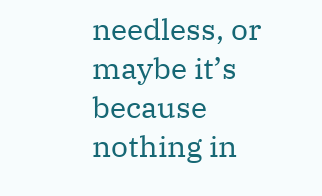needless, or maybe it’s because nothing in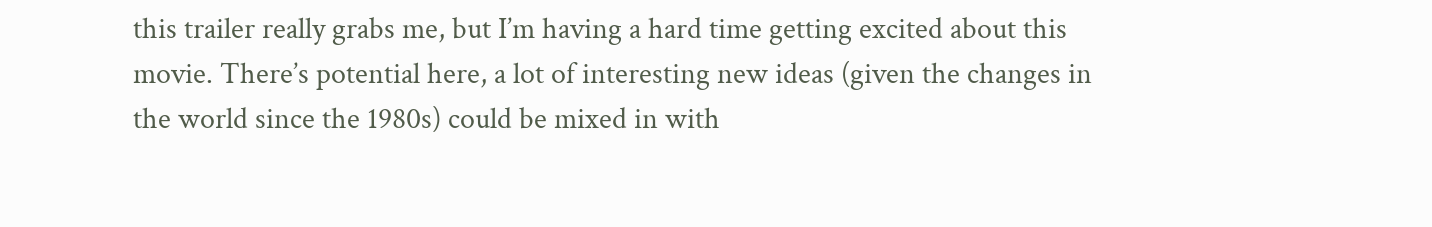this trailer really grabs me, but I’m having a hard time getting excited about this movie. There’s potential here, a lot of interesting new ideas (given the changes in the world since the 1980s) could be mixed in with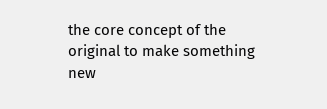the core concept of the original to make something new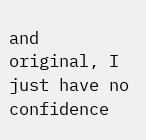and original, I just have no confidence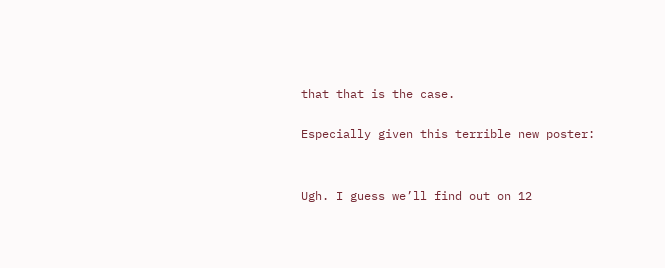that that is the case.

Especially given this terrible new poster:


Ugh. I guess we’ll find out on 12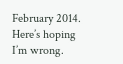February 2014. Here’s hoping I’m wrong.